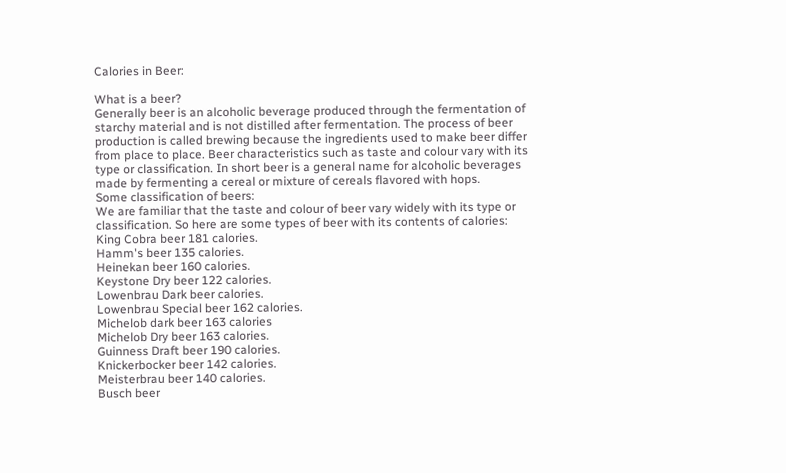Calories in Beer:

What is a beer?
Generally beer is an alcoholic beverage produced through the fermentation of starchy material and is not distilled after fermentation. The process of beer production is called brewing because the ingredients used to make beer differ from place to place. Beer characteristics such as taste and colour vary with its type or classification. In short beer is a general name for alcoholic beverages made by fermenting a cereal or mixture of cereals flavored with hops.
Some classification of beers:
We are familiar that the taste and colour of beer vary widely with its type or classification. So here are some types of beer with its contents of calories:
King Cobra beer 181 calories.
Hamm's beer 135 calories.
Heinekan beer 160 calories.
Keystone Dry beer 122 calories.
Lowenbrau Dark beer calories.
Lowenbrau Special beer 162 calories.
Michelob dark beer 163 calories
Michelob Dry beer 163 calories.
Guinness Draft beer 190 calories.
Knickerbocker beer 142 calories.
Meisterbrau beer 140 calories.
Busch beer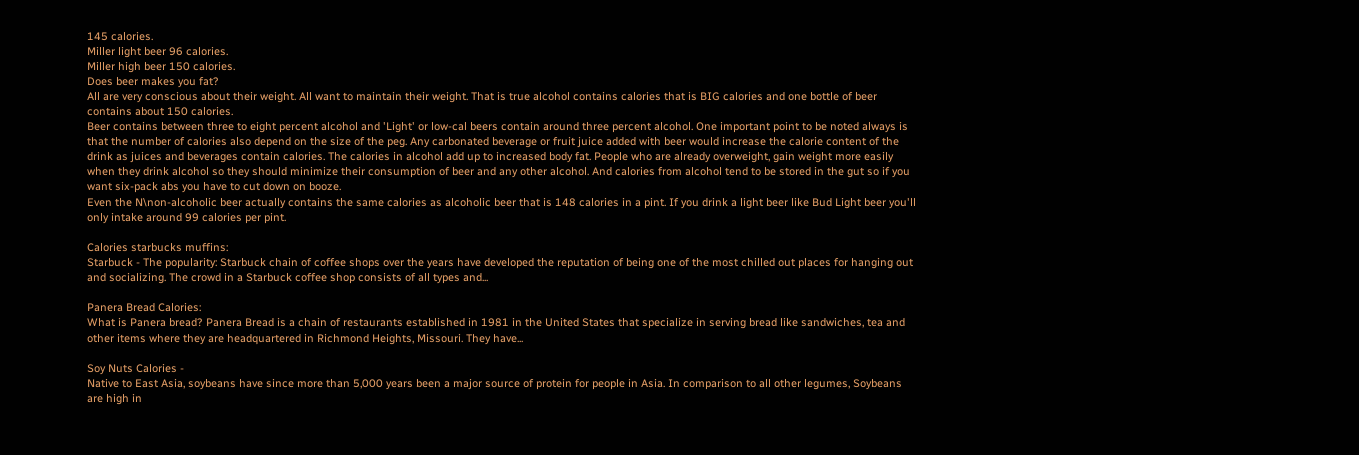145 calories.
Miller light beer 96 calories.
Miller high beer 150 calories.
Does beer makes you fat?
All are very conscious about their weight. All want to maintain their weight. That is true alcohol contains calories that is BIG calories and one bottle of beer contains about 150 calories.
Beer contains between three to eight percent alcohol and 'Light' or low-cal beers contain around three percent alcohol. One important point to be noted always is that the number of calories also depend on the size of the peg. Any carbonated beverage or fruit juice added with beer would increase the calorie content of the drink as juices and beverages contain calories. The calories in alcohol add up to increased body fat. People who are already overweight, gain weight more easily when they drink alcohol so they should minimize their consumption of beer and any other alcohol. And calories from alcohol tend to be stored in the gut so if you want six-pack abs you have to cut down on booze.
Even the N\non-alcoholic beer actually contains the same calories as alcoholic beer that is 148 calories in a pint. If you drink a light beer like Bud Light beer you'll only intake around 99 calories per pint.

Calories starbucks muffins:
Starbuck - The popularity: Starbuck chain of coffee shops over the years have developed the reputation of being one of the most chilled out places for hanging out and socializing. The crowd in a Starbuck coffee shop consists of all types and...

Panera Bread Calories:
What is Panera bread? Panera Bread is a chain of restaurants established in 1981 in the United States that specialize in serving bread like sandwiches, tea and other items where they are headquartered in Richmond Heights, Missouri. They have...

Soy Nuts Calories -
Native to East Asia, soybeans have since more than 5,000 years been a major source of protein for people in Asia. In comparison to all other legumes, Soybeans are high in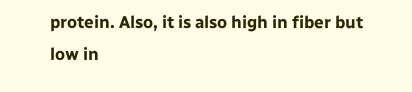protein. Also, it is also high in fiber but low in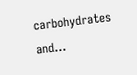carbohydrates and...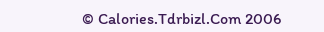© Calories.Tdrbizl.Com 2006